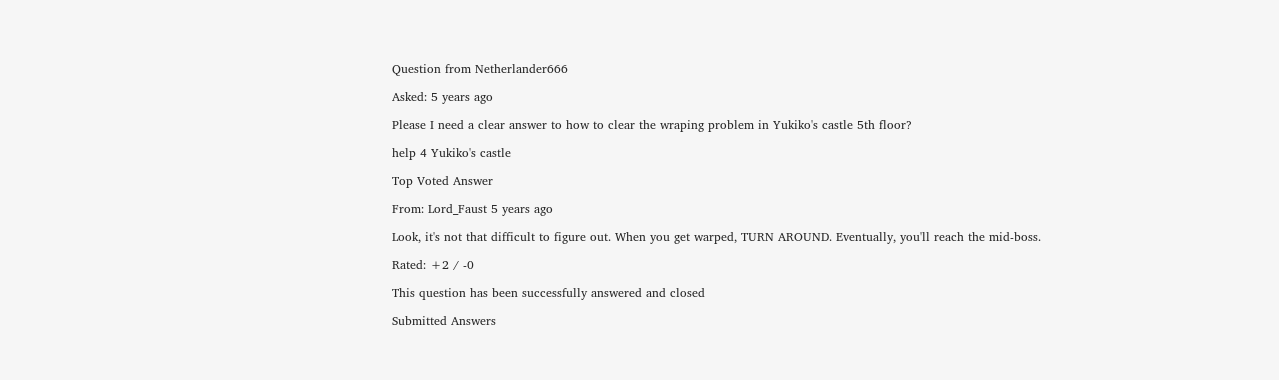Question from Netherlander666

Asked: 5 years ago

Please I need a clear answer to how to clear the wraping problem in Yukiko's castle 5th floor?

help 4 Yukiko's castle

Top Voted Answer

From: Lord_Faust 5 years ago

Look, it's not that difficult to figure out. When you get warped, TURN AROUND. Eventually, you'll reach the mid-boss.

Rated: +2 / -0

This question has been successfully answered and closed

Submitted Answers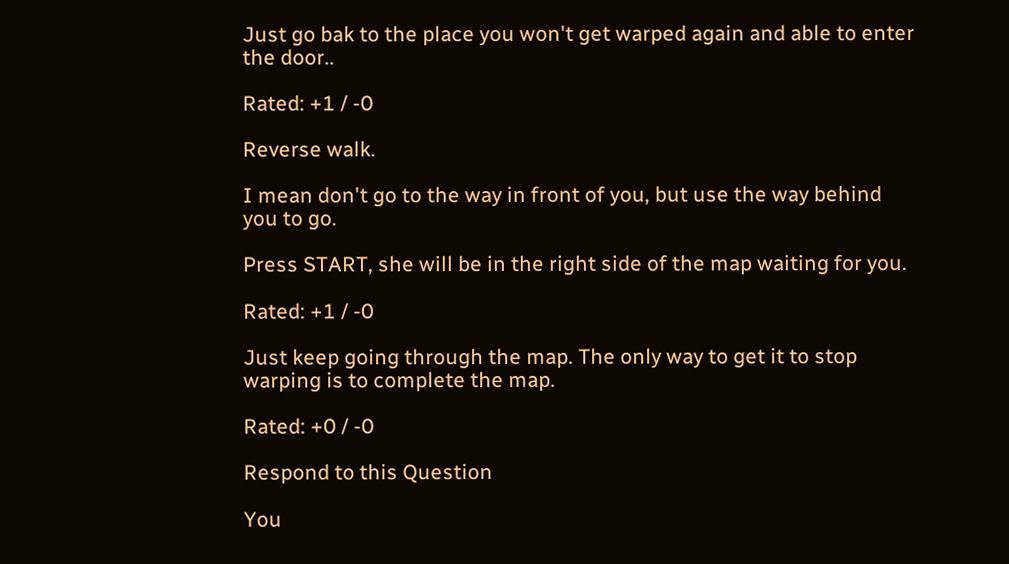Just go bak to the place you won't get warped again and able to enter the door..

Rated: +1 / -0

Reverse walk.

I mean don't go to the way in front of you, but use the way behind you to go.

Press START, she will be in the right side of the map waiting for you.

Rated: +1 / -0

Just keep going through the map. The only way to get it to stop warping is to complete the map.

Rated: +0 / -0

Respond to this Question

You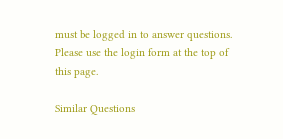must be logged in to answer questions. Please use the login form at the top of this page.

Similar Questions